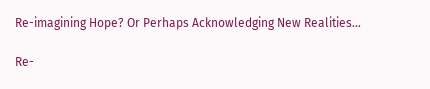Re-imagining Hope? Or Perhaps Acknowledging New Realities...

Re-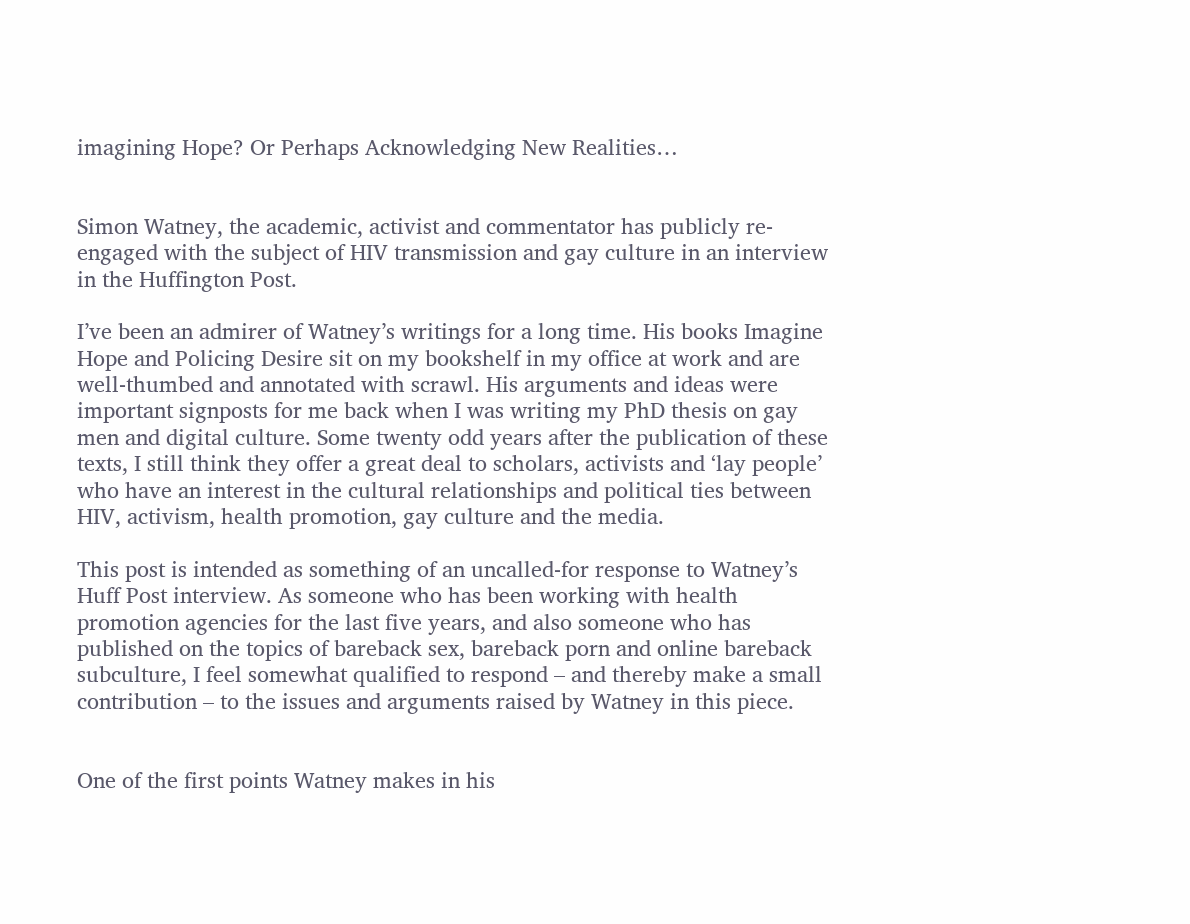imagining Hope? Or Perhaps Acknowledging New Realities…


Simon Watney, the academic, activist and commentator has publicly re-engaged with the subject of HIV transmission and gay culture in an interview in the Huffington Post.

I’ve been an admirer of Watney’s writings for a long time. His books Imagine Hope and Policing Desire sit on my bookshelf in my office at work and are well-thumbed and annotated with scrawl. His arguments and ideas were important signposts for me back when I was writing my PhD thesis on gay men and digital culture. Some twenty odd years after the publication of these texts, I still think they offer a great deal to scholars, activists and ‘lay people’ who have an interest in the cultural relationships and political ties between HIV, activism, health promotion, gay culture and the media.

This post is intended as something of an uncalled-for response to Watney’s Huff Post interview. As someone who has been working with health promotion agencies for the last five years, and also someone who has published on the topics of bareback sex, bareback porn and online bareback subculture, I feel somewhat qualified to respond – and thereby make a small contribution – to the issues and arguments raised by Watney in this piece.


One of the first points Watney makes in his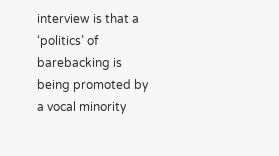interview is that a ‘politics’ of barebacking is being promoted by a vocal minority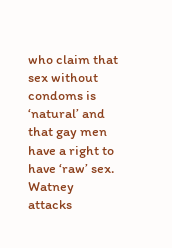who claim that sex without condoms is ‘natural’ and that gay men have a right to have ‘raw’ sex. Watney attacks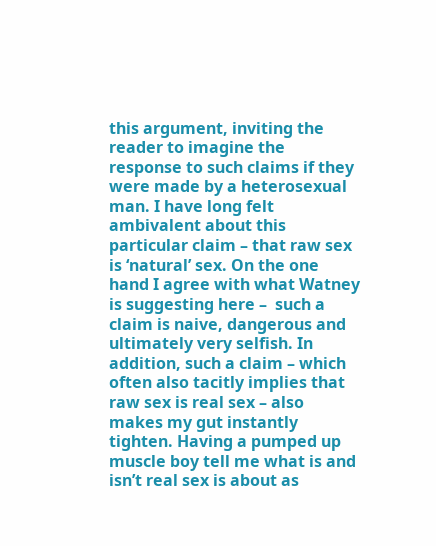this argument, inviting the reader to imagine the response to such claims if they were made by a heterosexual man. I have long felt ambivalent about this particular claim – that raw sex is ‘natural’ sex. On the one hand I agree with what Watney is suggesting here –  such a claim is naive, dangerous and ultimately very selfish. In addition, such a claim – which often also tacitly implies that raw sex is real sex – also makes my gut instantly tighten. Having a pumped up muscle boy tell me what is and isn’t real sex is about as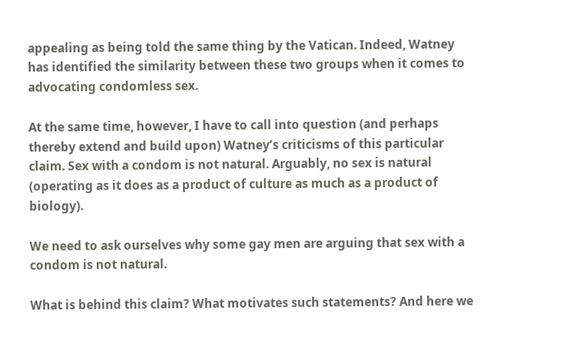appealing as being told the same thing by the Vatican. Indeed, Watney has identified the similarity between these two groups when it comes to advocating condomless sex.

At the same time, however, I have to call into question (and perhaps thereby extend and build upon) Watney’s criticisms of this particular claim. Sex with a condom is not natural. Arguably, no sex is natural (operating as it does as a product of culture as much as a product of biology).

We need to ask ourselves why some gay men are arguing that sex with a condom is not natural.

What is behind this claim? What motivates such statements? And here we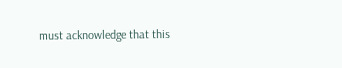must acknowledge that this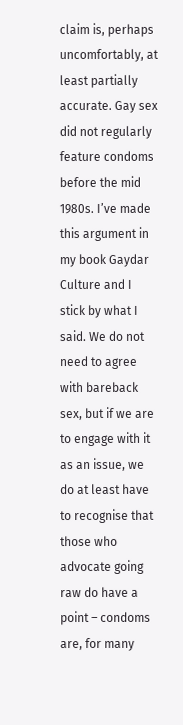claim is, perhaps uncomfortably, at least partially accurate. Gay sex did not regularly feature condoms before the mid 1980s. I’ve made this argument in my book Gaydar Culture and I stick by what I said. We do not need to agree with bareback sex, but if we are to engage with it as an issue, we do at least have to recognise that those who advocate going raw do have a point – condoms are, for many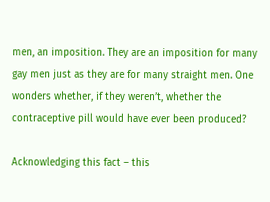men, an imposition. They are an imposition for many gay men just as they are for many straight men. One wonders whether, if they weren’t, whether the contraceptive pill would have ever been produced?

Acknowledging this fact – this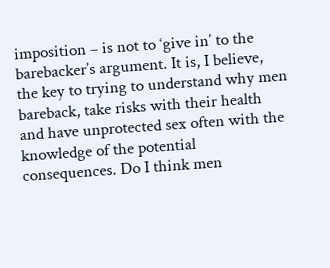imposition – is not to ‘give in’ to the barebacker’s argument. It is, I believe, the key to trying to understand why men bareback, take risks with their health and have unprotected sex often with the knowledge of the potential consequences. Do I think men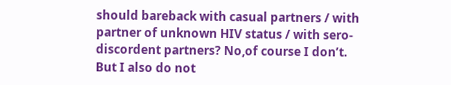should bareback with casual partners / with partner of unknown HIV status / with sero-discordent partners? No,of course I don’t. But I also do not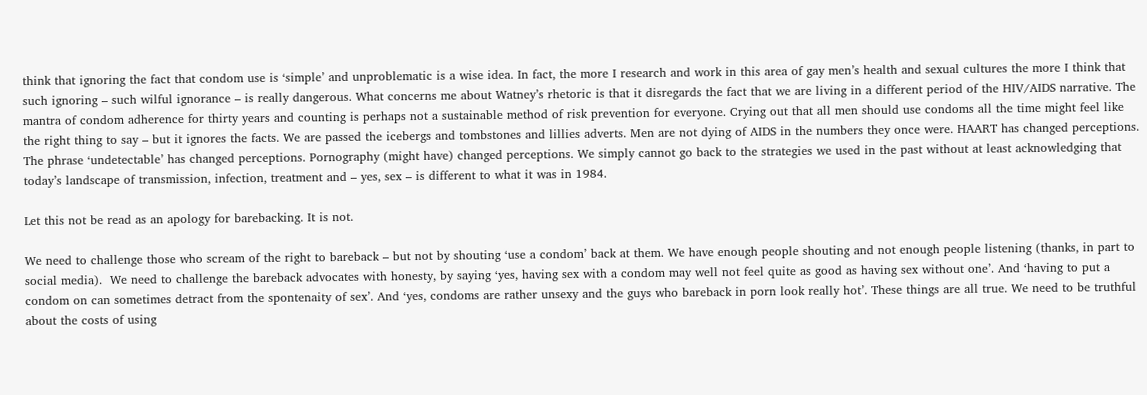think that ignoring the fact that condom use is ‘simple’ and unproblematic is a wise idea. In fact, the more I research and work in this area of gay men’s health and sexual cultures the more I think that such ignoring – such wilful ignorance – is really dangerous. What concerns me about Watney’s rhetoric is that it disregards the fact that we are living in a different period of the HIV/AIDS narrative. The mantra of condom adherence for thirty years and counting is perhaps not a sustainable method of risk prevention for everyone. Crying out that all men should use condoms all the time might feel like the right thing to say – but it ignores the facts. We are passed the icebergs and tombstones and lillies adverts. Men are not dying of AIDS in the numbers they once were. HAART has changed perceptions. The phrase ‘undetectable’ has changed perceptions. Pornography (might have) changed perceptions. We simply cannot go back to the strategies we used in the past without at least acknowledging that today’s landscape of transmission, infection, treatment and – yes, sex – is different to what it was in 1984.

Let this not be read as an apology for barebacking. It is not.

We need to challenge those who scream of the right to bareback – but not by shouting ‘use a condom’ back at them. We have enough people shouting and not enough people listening (thanks, in part to social media).  We need to challenge the bareback advocates with honesty, by saying ‘yes, having sex with a condom may well not feel quite as good as having sex without one’. And ‘having to put a condom on can sometimes detract from the spontenaity of sex’. And ‘yes, condoms are rather unsexy and the guys who bareback in porn look really hot’. These things are all true. We need to be truthful about the costs of using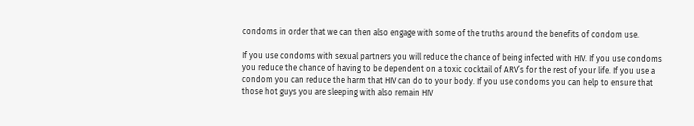condoms in order that we can then also engage with some of the truths around the benefits of condom use.

If you use condoms with sexual partners you will reduce the chance of being infected with HIV. If you use condoms you reduce the chance of having to be dependent on a toxic cocktail of ARV’s for the rest of your life. If you use a condom you can reduce the harm that HIV can do to your body. If you use condoms you can help to ensure that those hot guys you are sleeping with also remain HIV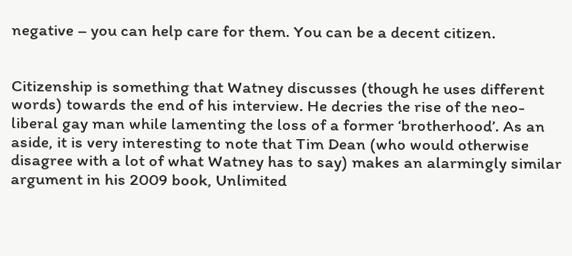negative – you can help care for them. You can be a decent citizen.


Citizenship is something that Watney discusses (though he uses different words) towards the end of his interview. He decries the rise of the neo-liberal gay man while lamenting the loss of a former ‘brotherhood’. As an aside, it is very interesting to note that Tim Dean (who would otherwise disagree with a lot of what Watney has to say) makes an alarmingly similar argument in his 2009 book, Unlimited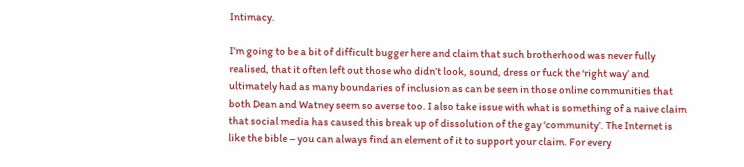Intimacy.

I’m going to be a bit of difficult bugger here and claim that such brotherhood was never fully realised, that it often left out those who didn’t look, sound, dress or fuck the ‘right way’ and ultimately had as many boundaries of inclusion as can be seen in those online communities that both Dean and Watney seem so averse too. I also take issue with what is something of a naive claim that social media has caused this break up of dissolution of the gay ‘community’. The Internet is like the bible – you can always find an element of it to support your claim. For every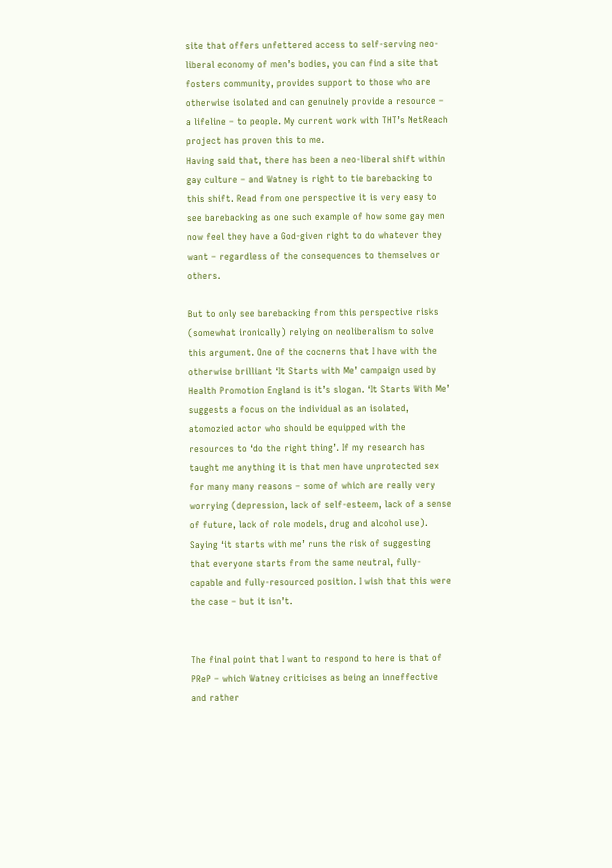site that offers unfettered access to self-serving neo-liberal economy of men’s bodies, you can find a site that fosters community, provides support to those who are otherwise isolated and can genuinely provide a resource – a lifeline – to people. My current work with THT’s NetReach project has proven this to me.
Having said that, there has been a neo-liberal shift within gay culture – and Watney is right to tie barebacking to this shift. Read from one perspective it is very easy to see barebacking as one such example of how some gay men now feel they have a God-given right to do whatever they want – regardless of the consequences to themselves or others.

But to only see barebacking from this perspective risks (somewhat ironically) relying on neoliberalism to solve this argument. One of the cocnerns that I have with the otherwise brilliant ‘It Starts with Me’ campaign used by Health Promotion England is it’s slogan. ‘It Starts With Me’ suggests a focus on the individual as an isolated, atomozied actor who should be equipped with the resources to ‘do the right thing’. If my research has taught me anything it is that men have unprotected sex for many many reasons – some of which are really very worrying (depression, lack of self-esteem, lack of a sense of future, lack of role models, drug and alcohol use). Saying ‘it starts with me’ runs the risk of suggesting that everyone starts from the same neutral, fully-capable and fully-resourced position. I wish that this were the case – but it isn’t.


The final point that I want to respond to here is that of PReP – which Watney criticises as being an inneffective and rather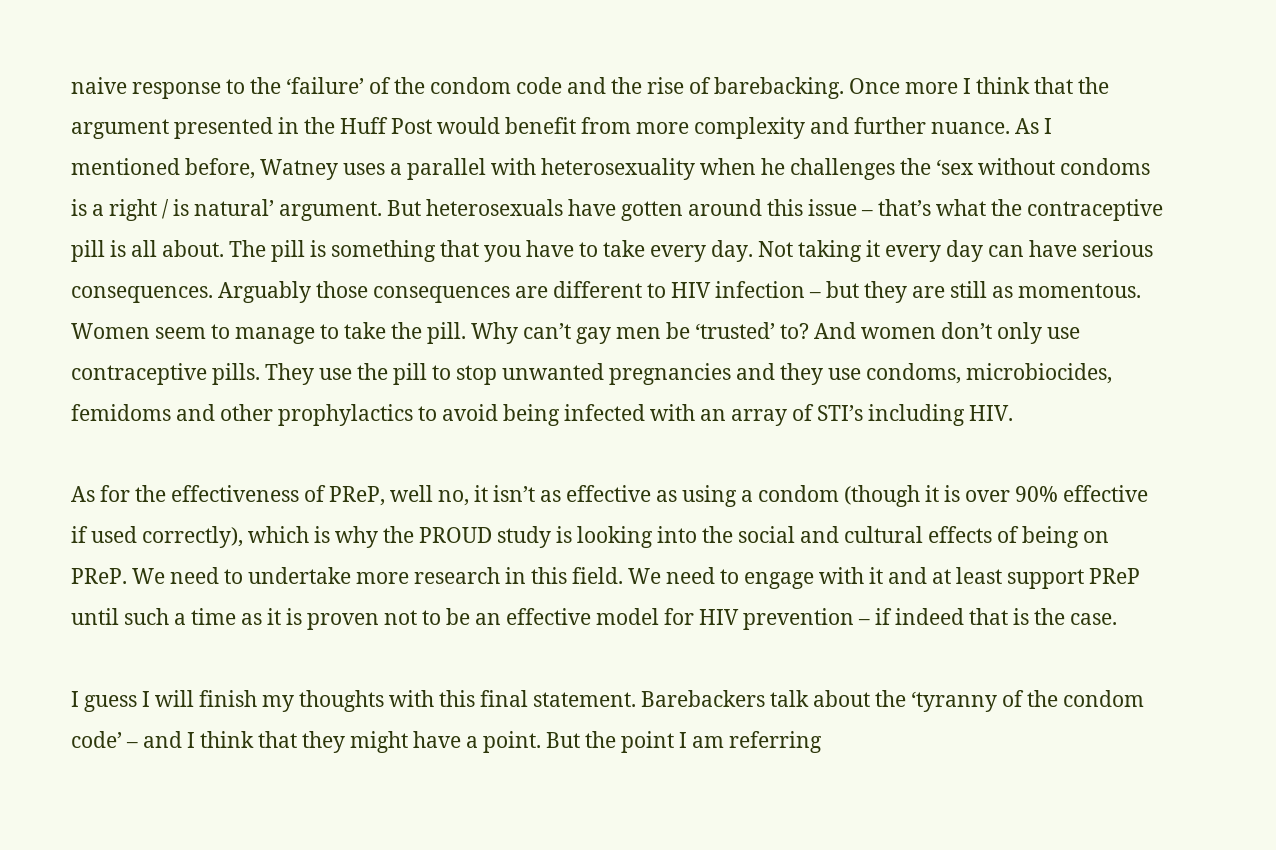naive response to the ‘failure’ of the condom code and the rise of barebacking. Once more I think that the argument presented in the Huff Post would benefit from more complexity and further nuance. As I mentioned before, Watney uses a parallel with heterosexuality when he challenges the ‘sex without condoms is a right / is natural’ argument. But heterosexuals have gotten around this issue – that’s what the contraceptive pill is all about. The pill is something that you have to take every day. Not taking it every day can have serious consequences. Arguably those consequences are different to HIV infection – but they are still as momentous. Women seem to manage to take the pill. Why can’t gay men be ‘trusted’ to? And women don’t only use contraceptive pills. They use the pill to stop unwanted pregnancies and they use condoms, microbiocides, femidoms and other prophylactics to avoid being infected with an array of STI’s including HIV.

As for the effectiveness of PReP, well no, it isn’t as effective as using a condom (though it is over 90% effective if used correctly), which is why the PROUD study is looking into the social and cultural effects of being on PReP. We need to undertake more research in this field. We need to engage with it and at least support PReP until such a time as it is proven not to be an effective model for HIV prevention – if indeed that is the case.

I guess I will finish my thoughts with this final statement. Barebackers talk about the ‘tyranny of the condom code’ – and I think that they might have a point. But the point I am referring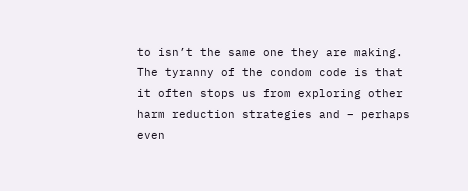to isn’t the same one they are making. The tyranny of the condom code is that it often stops us from exploring other harm reduction strategies and – perhaps even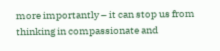more importantly – it can stop us from thinking in compassionate and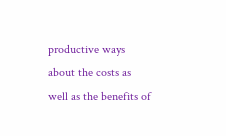productive ways about the costs as well as the benefits of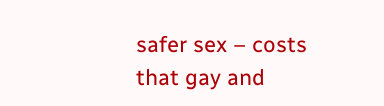safer sex – costs that gay and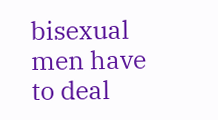bisexual men have to deal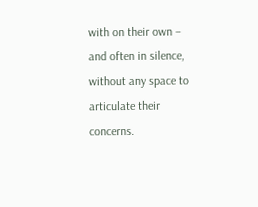with on their own – and often in silence, without any space to articulate their concerns.